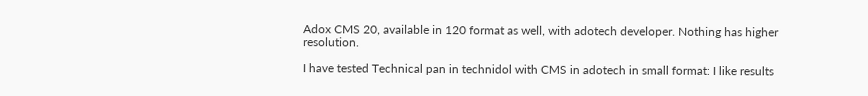Adox CMS 20, available in 120 format as well, with adotech developer. Nothing has higher resolution.

I have tested Technical pan in technidol with CMS in adotech in small format: I like results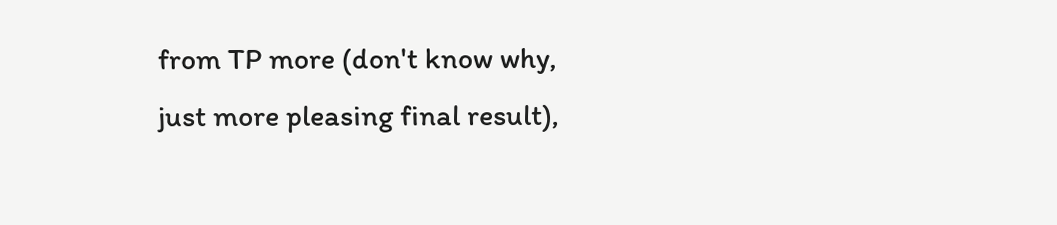from TP more (don't know why, just more pleasing final result),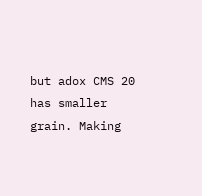but adox CMS 20 has smaller grain. Making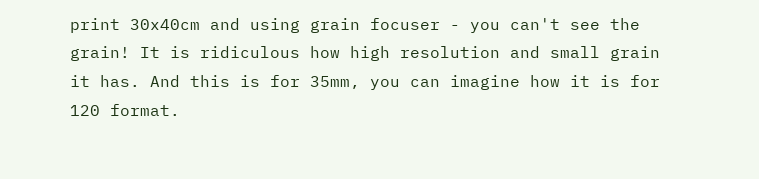print 30x40cm and using grain focuser - you can't see the grain! It is ridiculous how high resolution and small grain it has. And this is for 35mm, you can imagine how it is for 120 format.